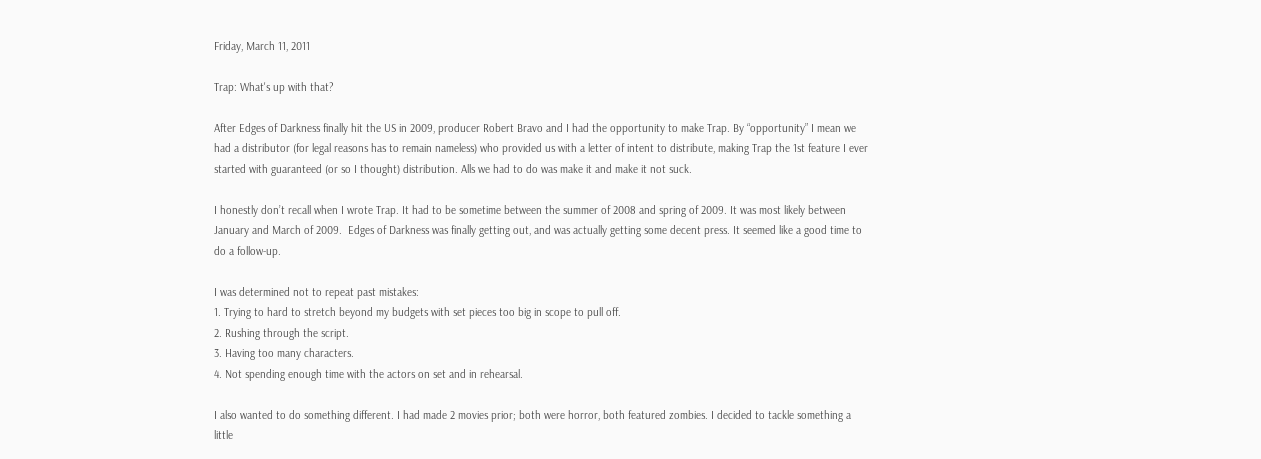Friday, March 11, 2011

Trap: What's up with that?

After Edges of Darkness finally hit the US in 2009, producer Robert Bravo and I had the opportunity to make Trap. By “opportunity” I mean we had a distributor (for legal reasons has to remain nameless) who provided us with a letter of intent to distribute, making Trap the 1st feature I ever started with guaranteed (or so I thought) distribution. Alls we had to do was make it and make it not suck.

I honestly don’t recall when I wrote Trap. It had to be sometime between the summer of 2008 and spring of 2009. It was most likely between January and March of 2009.  Edges of Darkness was finally getting out, and was actually getting some decent press. It seemed like a good time to do a follow-up.

I was determined not to repeat past mistakes:
1. Trying to hard to stretch beyond my budgets with set pieces too big in scope to pull off.
2. Rushing through the script.
3. Having too many characters.
4. Not spending enough time with the actors on set and in rehearsal.

I also wanted to do something different. I had made 2 movies prior; both were horror, both featured zombies. I decided to tackle something a little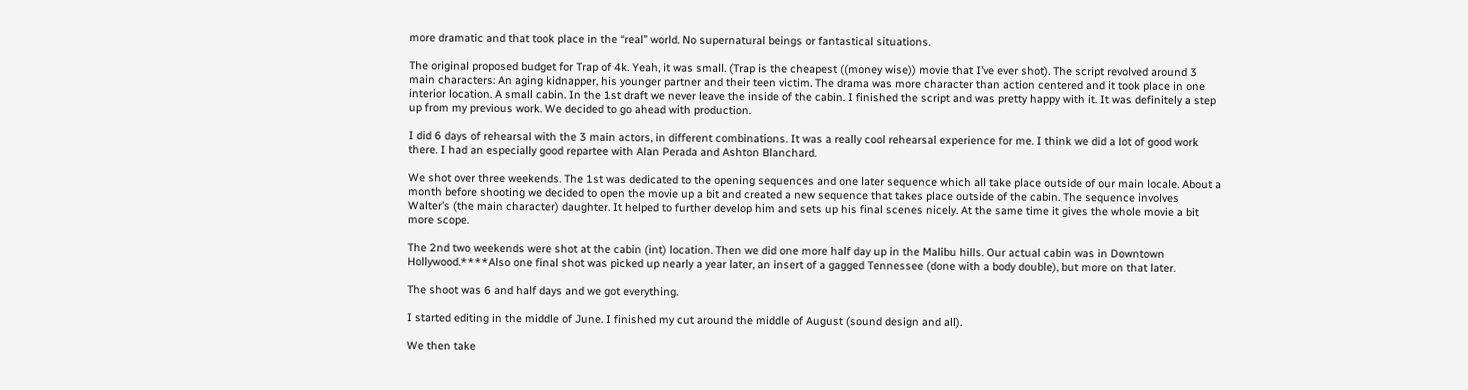more dramatic and that took place in the “real” world. No supernatural beings or fantastical situations.

The original proposed budget for Trap of 4k. Yeah, it was small. (Trap is the cheapest ((money wise)) movie that I’ve ever shot). The script revolved around 3 main characters: An aging kidnapper, his younger partner and their teen victim. The drama was more character than action centered and it took place in one interior location. A small cabin. In the 1st draft we never leave the inside of the cabin. I finished the script and was pretty happy with it. It was definitely a step up from my previous work. We decided to go ahead with production.

I did 6 days of rehearsal with the 3 main actors, in different combinations. It was a really cool rehearsal experience for me. I think we did a lot of good work there. I had an especially good repartee with Alan Perada and Ashton Blanchard.

We shot over three weekends. The 1st was dedicated to the opening sequences and one later sequence which all take place outside of our main locale. About a month before shooting we decided to open the movie up a bit and created a new sequence that takes place outside of the cabin. The sequence involves Walter’s (the main character) daughter. It helped to further develop him and sets up his final scenes nicely. At the same time it gives the whole movie a bit more scope.

The 2nd two weekends were shot at the cabin (int) location. Then we did one more half day up in the Malibu hills. Our actual cabin was in Downtown Hollywood.****Also one final shot was picked up nearly a year later, an insert of a gagged Tennessee (done with a body double), but more on that later.

The shoot was 6 and half days and we got everything.

I started editing in the middle of June. I finished my cut around the middle of August (sound design and all).

We then take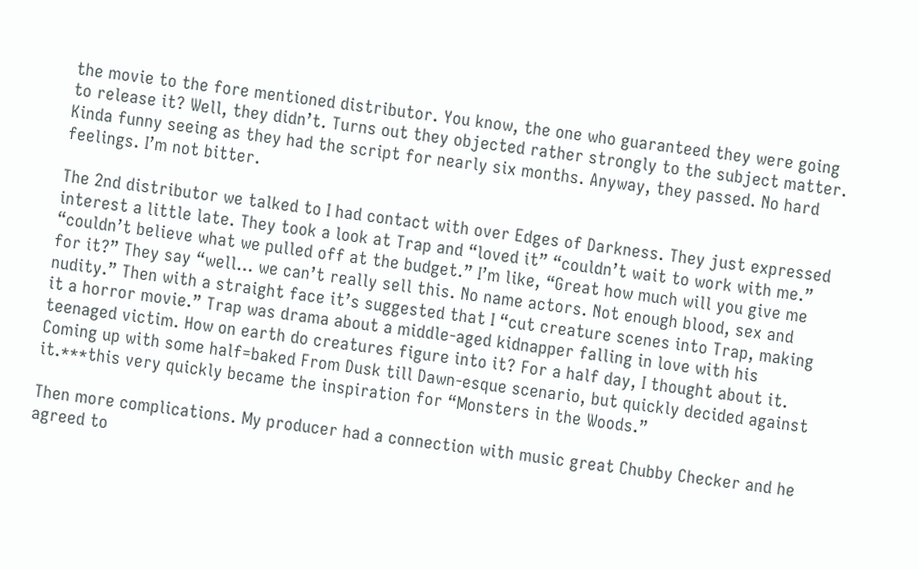the movie to the fore mentioned distributor. You know, the one who guaranteed they were going to release it? Well, they didn’t. Turns out they objected rather strongly to the subject matter. Kinda funny seeing as they had the script for nearly six months. Anyway, they passed. No hard feelings. I’m not bitter.

The 2nd distributor we talked to I had contact with over Edges of Darkness. They just expressed interest a little late. They took a look at Trap and “loved it” “couldn’t wait to work with me.” “couldn’t believe what we pulled off at the budget.” I’m like, “Great how much will you give me for it?” They say “well… we can’t really sell this. No name actors. Not enough blood, sex and nudity.” Then with a straight face it’s suggested that I “cut creature scenes into Trap, making it a horror movie.” Trap was drama about a middle-aged kidnapper falling in love with his teenaged victim. How on earth do creatures figure into it? For a half day, I thought about it. Coming up with some half=baked From Dusk till Dawn-esque scenario, but quickly decided against it.***this very quickly became the inspiration for “Monsters in the Woods.”

Then more complications. My producer had a connection with music great Chubby Checker and he agreed to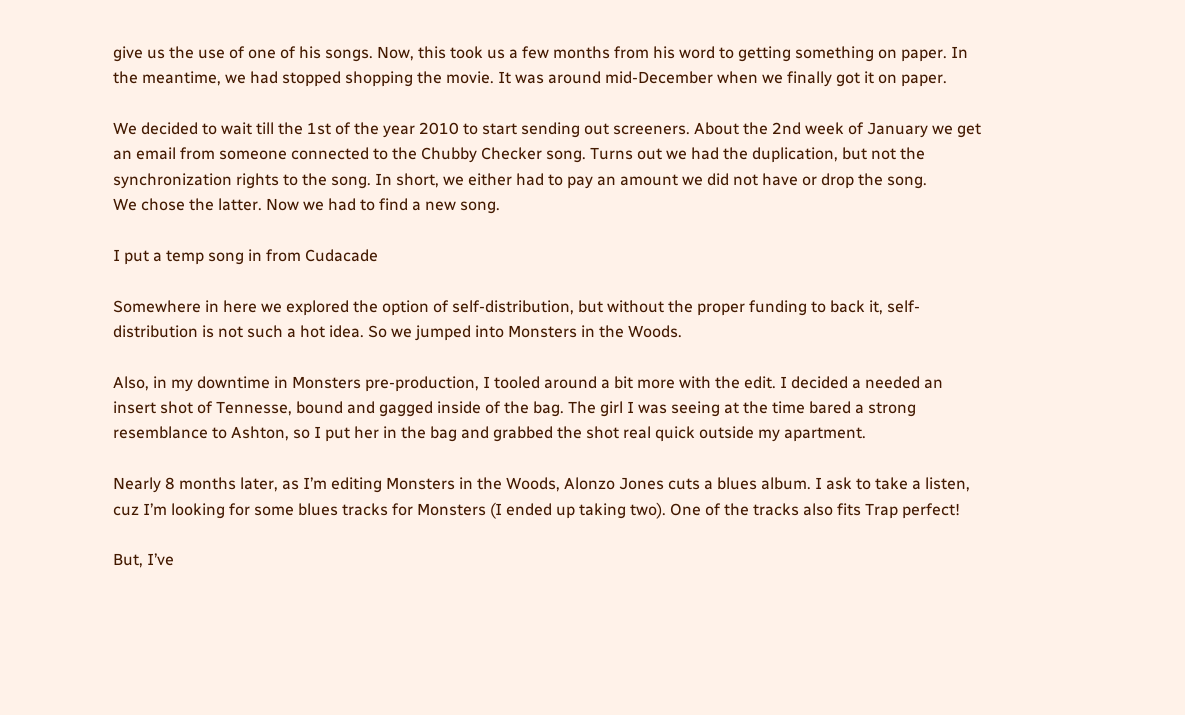give us the use of one of his songs. Now, this took us a few months from his word to getting something on paper. In the meantime, we had stopped shopping the movie. It was around mid-December when we finally got it on paper.

We decided to wait till the 1st of the year 2010 to start sending out screeners. About the 2nd week of January we get an email from someone connected to the Chubby Checker song. Turns out we had the duplication, but not the synchronization rights to the song. In short, we either had to pay an amount we did not have or drop the song.
We chose the latter. Now we had to find a new song.

I put a temp song in from Cudacade

Somewhere in here we explored the option of self-distribution, but without the proper funding to back it, self-distribution is not such a hot idea. So we jumped into Monsters in the Woods.

Also, in my downtime in Monsters pre-production, I tooled around a bit more with the edit. I decided a needed an insert shot of Tennesse, bound and gagged inside of the bag. The girl I was seeing at the time bared a strong resemblance to Ashton, so I put her in the bag and grabbed the shot real quick outside my apartment.

Nearly 8 months later, as I’m editing Monsters in the Woods, Alonzo Jones cuts a blues album. I ask to take a listen, cuz I’m looking for some blues tracks for Monsters (I ended up taking two). One of the tracks also fits Trap perfect!

But, I’ve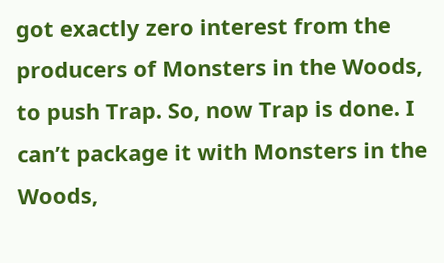got exactly zero interest from the producers of Monsters in the Woods, to push Trap. So, now Trap is done. I can’t package it with Monsters in the Woods,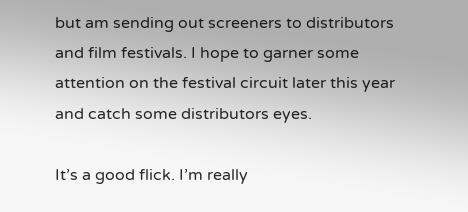but am sending out screeners to distributors and film festivals. I hope to garner some attention on the festival circuit later this year and catch some distributors eyes.

It’s a good flick. I’m really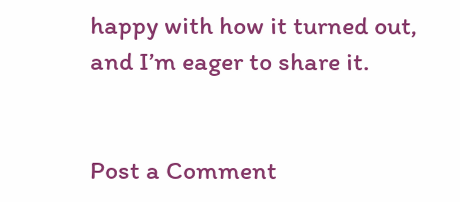happy with how it turned out, and I’m eager to share it.


Post a Comment